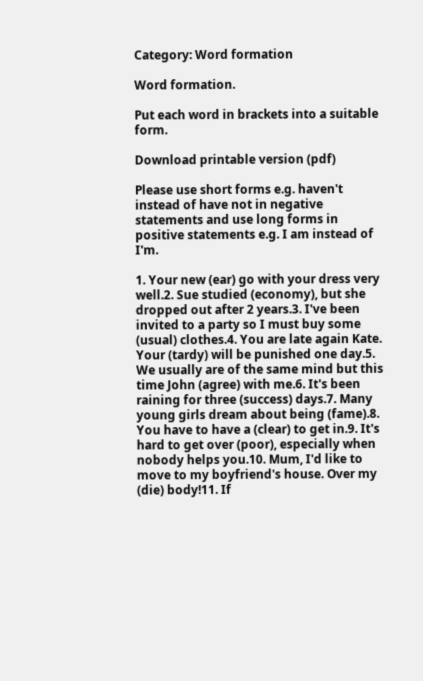Category: Word formation

Word formation.

Put each word in brackets into a suitable form.

Download printable version (pdf)

Please use short forms e.g. haven't instead of have not in negative statements and use long forms in positive statements e.g. I am instead of I'm.

1. Your new (ear) go with your dress very well.2. Sue studied (economy), but she dropped out after 2 years.3. I've been invited to a party so I must buy some (usual) clothes.4. You are late again Kate. Your (tardy) will be punished one day.5. We usually are of the same mind but this time John (agree) with me.6. It's been raining for three (success) days.7. Many young girls dream about being (fame).8. You have to have a (clear) to get in.9. It's hard to get over (poor), especially when nobody helps you.10. Mum, I'd like to move to my boyfriend's house. Over my (die) body!11. If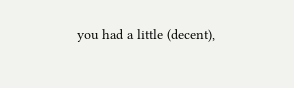you had a little (decent),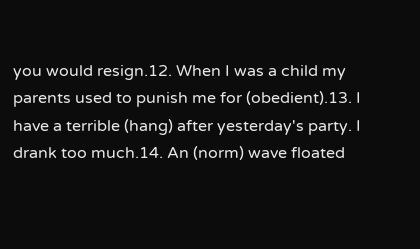you would resign.12. When I was a child my parents used to punish me for (obedient).13. I have a terrible (hang) after yesterday's party. I drank too much.14. An (norm) wave floated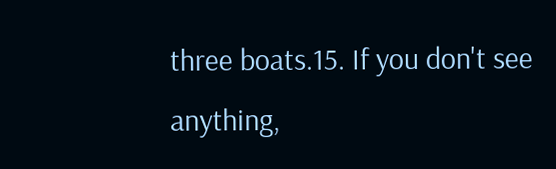three boats.15. If you don't see anything,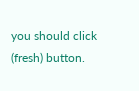you should click (fresh) button.